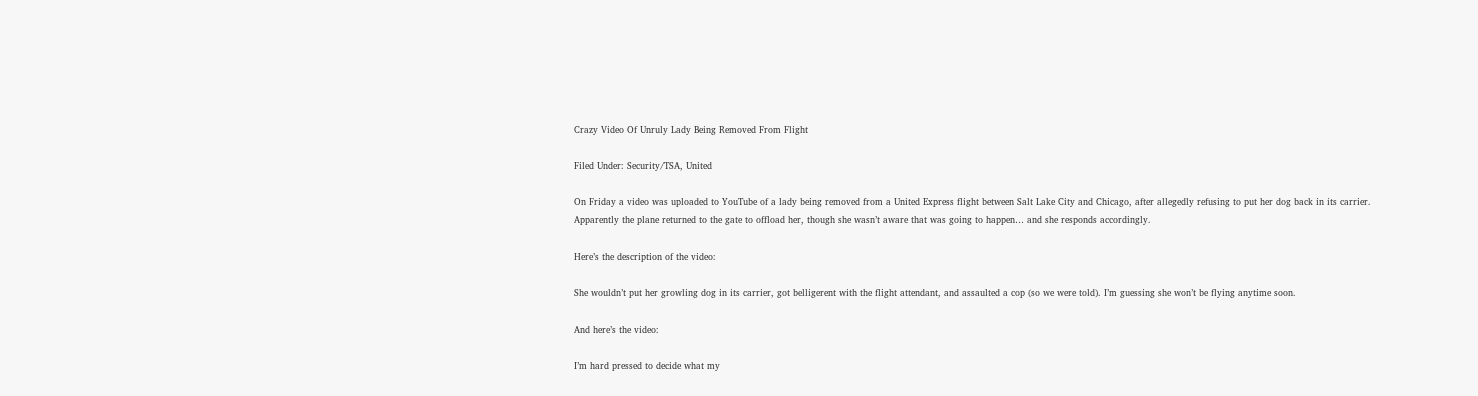Crazy Video Of Unruly Lady Being Removed From Flight

Filed Under: Security/TSA, United

On Friday a video was uploaded to YouTube of a lady being removed from a United Express flight between Salt Lake City and Chicago, after allegedly refusing to put her dog back in its carrier. Apparently the plane returned to the gate to offload her, though she wasn’t aware that was going to happen… and she responds accordingly.

Here’s the description of the video:

She wouldn’t put her growling dog in its carrier, got belligerent with the flight attendant, and assaulted a cop (so we were told). I’m guessing she won’t be flying anytime soon.

And here’s the video:

I’m hard pressed to decide what my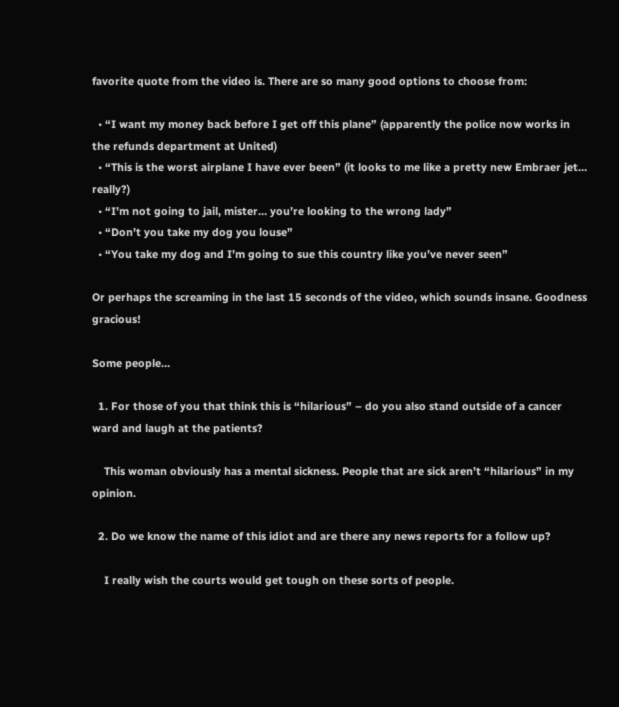favorite quote from the video is. There are so many good options to choose from:

  • “I want my money back before I get off this plane” (apparently the police now works in the refunds department at United)
  • “This is the worst airplane I have ever been” (it looks to me like a pretty new Embraer jet… really?)
  • “I’m not going to jail, mister… you’re looking to the wrong lady”
  • “Don’t you take my dog you louse”
  • “You take my dog and I’m going to sue this country like you’ve never seen”

Or perhaps the screaming in the last 15 seconds of the video, which sounds insane. Goodness gracious!

Some people…

  1. For those of you that think this is “hilarious” – do you also stand outside of a cancer ward and laugh at the patients?

    This woman obviously has a mental sickness. People that are sick aren’t “hilarious” in my opinion.

  2. Do we know the name of this idiot and are there any news reports for a follow up?

    I really wish the courts would get tough on these sorts of people.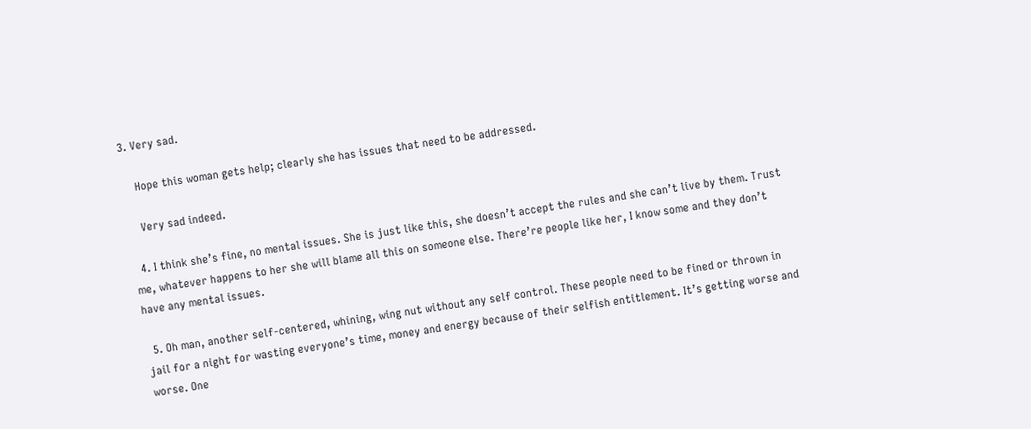3. Very sad.

    Hope this woman gets help; clearly she has issues that need to be addressed.

    Very sad indeed.

  4. I think she’s fine, no mental issues. She is just like this, she doesn’t accept the rules and she can’t live by them. Trust me, whatever happens to her she will blame all this on someone else. There’re people like her, I know some and they don’t have any mental issues.

  5. Oh man, another self-centered, whining, wing nut without any self control. These people need to be fined or thrown in jail for a night for wasting everyone’s time, money and energy because of their selfish entitlement. It’s getting worse and worse. One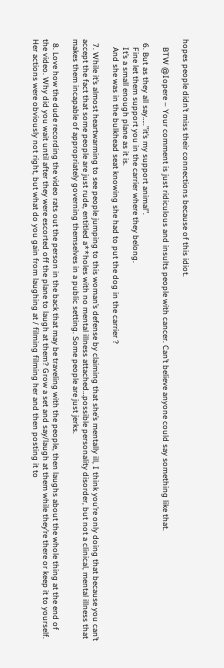hopes people didn’t miss their connections because of this idiot.

    BTW @Iopere – Your comment is just ridiculous and insults people with cancer. Can’t believe anyone could say something like that.

  6. But as they all say…..”it’s my support animal”.
    Fine let them support you in the carrier where they belong.
    It’s a small enough plane as it is.
    And she was in the bulkhead seat knowing she had to put the dog in the carrier ?

  7. While it’s almost heartwarming to see people jumping to this woman’s defense by claiming that she’s mentally ill, I think you’re only doing that because you can’t accept the fact that some people are just rude, entitled a**holes with no mental illness attached…possible personality disorder, but not a clinical, mental illness that makes them incapable of appropriately governing themselves in a public setting. Some people are just jerks.

  8. Love how the dude recording the video rats out the person in the back that may be traveling with the people, then laughs about the whole thing at the end of the video. Why did you wait until after they were escorted off the plane to laugh at them? Grow a set and say/laugh at them while they’re there or keep it to yourself. Her actions were obviously not right, but what do you gain from laughing at / filming filming her and then posting it to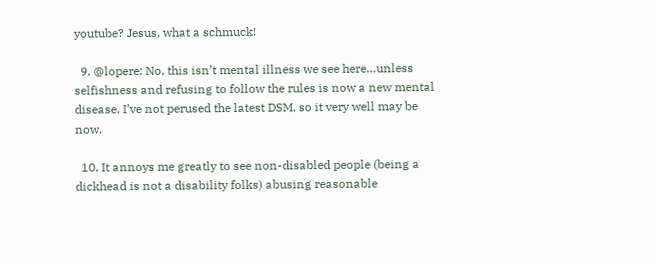youtube? Jesus, what a schmuck!

  9. @lopere: No, this isn’t mental illness we see here…unless selfishness and refusing to follow the rules is now a new mental disease. I’ve not perused the latest DSM, so it very well may be now.

  10. It annoys me greatly to see non-disabled people (being a dickhead is not a disability folks) abusing reasonable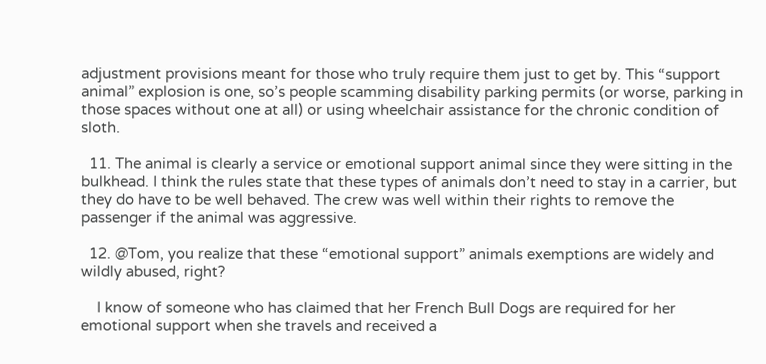adjustment provisions meant for those who truly require them just to get by. This “support animal” explosion is one, so’s people scamming disability parking permits (or worse, parking in those spaces without one at all) or using wheelchair assistance for the chronic condition of sloth.

  11. The animal is clearly a service or emotional support animal since they were sitting in the bulkhead. I think the rules state that these types of animals don’t need to stay in a carrier, but they do have to be well behaved. The crew was well within their rights to remove the passenger if the animal was aggressive.

  12. @Tom, you realize that these “emotional support” animals exemptions are widely and wildly abused, right?

    I know of someone who has claimed that her French Bull Dogs are required for her emotional support when she travels and received a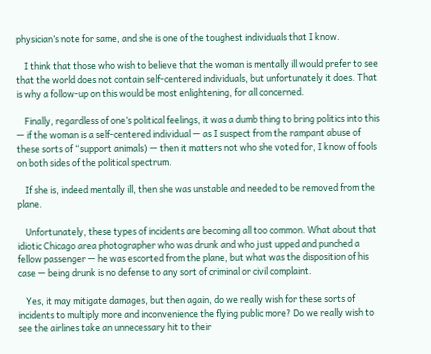physician’s note for same, and she is one of the toughest individuals that I know.

    I think that those who wish to believe that the woman is mentally ill would prefer to see that the world does not contain self-centered individuals, but unfortunately it does. That is why a follow-up on this would be most enlightening, for all concerned.

    Finally, regardless of one’s political feelings, it was a dumb thing to bring politics into this — if the woman is a self-centered individual — as I suspect from the rampant abuse of these sorts of “support animals) — then it matters not who she voted for, I know of fools on both sides of the political spectrum.

    If she is, indeed mentally ill, then she was unstable and needed to be removed from the plane.

    Unfortunately, these types of incidents are becoming all too common. What about that idiotic Chicago area photographer who was drunk and who just upped and punched a fellow passenger — he was escorted from the plane, but what was the disposition of his case — being drunk is no defense to any sort of criminal or civil complaint.

    Yes, it may mitigate damages, but then again, do we really wish for these sorts of incidents to multiply more and inconvenience the flying public more? Do we really wish to see the airlines take an unnecessary hit to their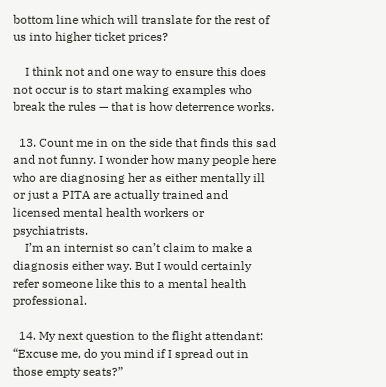bottom line which will translate for the rest of us into higher ticket prices?

    I think not and one way to ensure this does not occur is to start making examples who break the rules — that is how deterrence works.

  13. Count me in on the side that finds this sad and not funny. I wonder how many people here who are diagnosing her as either mentally ill or just a PITA are actually trained and licensed mental health workers or psychiatrists.
    I’m an internist so can’t claim to make a diagnosis either way. But I would certainly refer someone like this to a mental health professional.

  14. My next question to the flight attendant: “Excuse me, do you mind if I spread out in those empty seats?”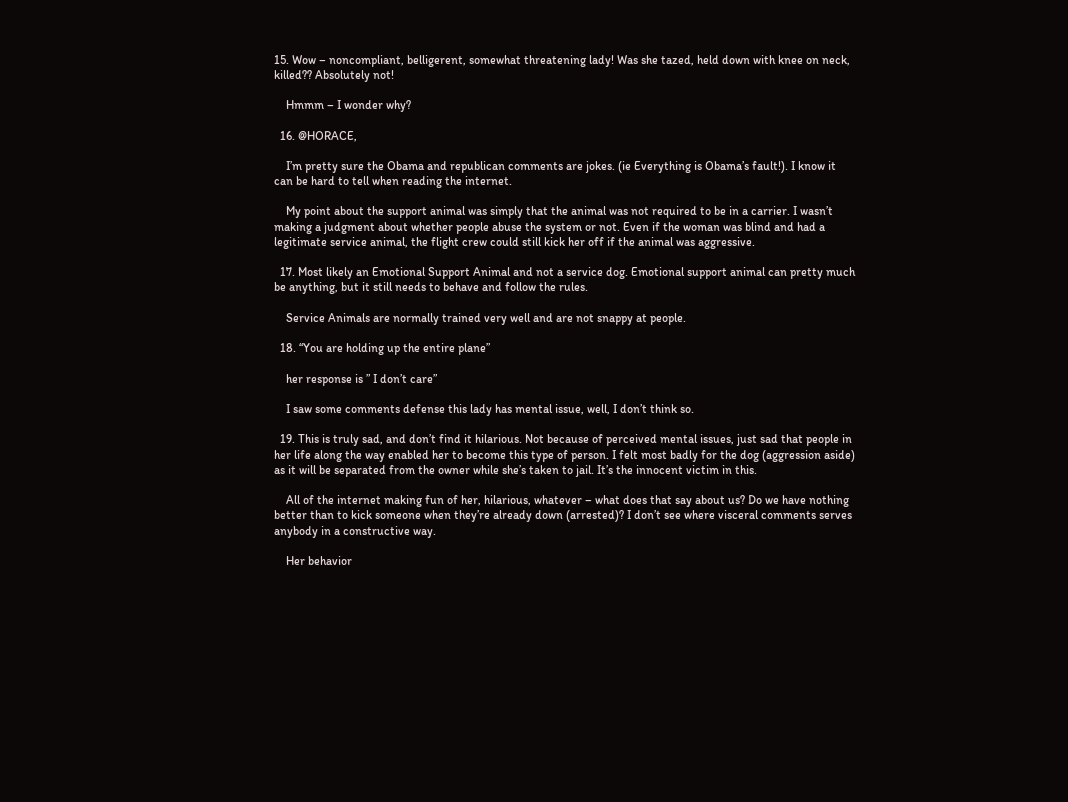15. Wow – noncompliant, belligerent, somewhat threatening lady! Was she tazed, held down with knee on neck, killed?? Absolutely not!

    Hmmm – I wonder why?

  16. @HORACE,

    I’m pretty sure the Obama and republican comments are jokes. (ie Everything is Obama’s fault!). I know it can be hard to tell when reading the internet.

    My point about the support animal was simply that the animal was not required to be in a carrier. I wasn’t making a judgment about whether people abuse the system or not. Even if the woman was blind and had a legitimate service animal, the flight crew could still kick her off if the animal was aggressive.

  17. Most likely an Emotional Support Animal and not a service dog. Emotional support animal can pretty much be anything, but it still needs to behave and follow the rules.

    Service Animals are normally trained very well and are not snappy at people.

  18. “You are holding up the entire plane”

    her response is ” I don’t care”

    I saw some comments defense this lady has mental issue, well, I don’t think so.

  19. This is truly sad, and don’t find it hilarious. Not because of perceived mental issues, just sad that people in her life along the way enabled her to become this type of person. I felt most badly for the dog (aggression aside) as it will be separated from the owner while she’s taken to jail. It’s the innocent victim in this.

    All of the internet making fun of her, hilarious, whatever – what does that say about us? Do we have nothing better than to kick someone when they’re already down (arrested)? I don’t see where visceral comments serves anybody in a constructive way.

    Her behavior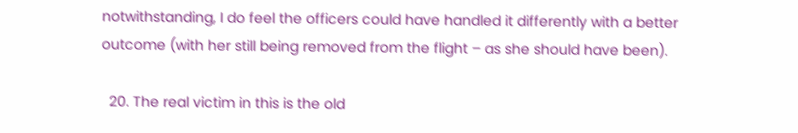notwithstanding, I do feel the officers could have handled it differently with a better outcome (with her still being removed from the flight – as she should have been).

  20. The real victim in this is the old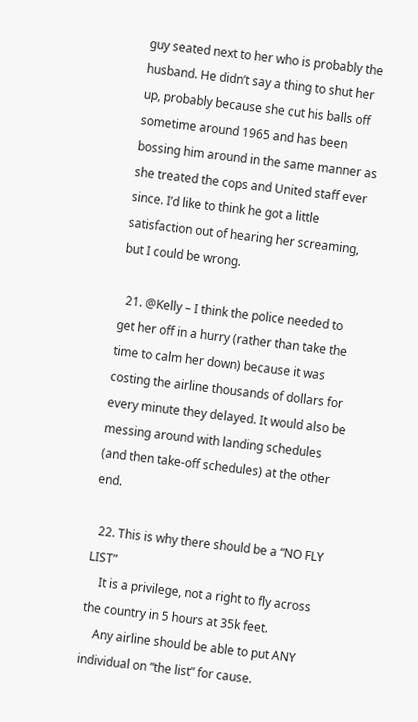guy seated next to her who is probably the husband. He didn’t say a thing to shut her up, probably because she cut his balls off sometime around 1965 and has been bossing him around in the same manner as she treated the cops and United staff ever since. I’d like to think he got a little satisfaction out of hearing her screaming, but I could be wrong.

  21. @Kelly – I think the police needed to get her off in a hurry (rather than take the time to calm her down) because it was costing the airline thousands of dollars for every minute they delayed. It would also be messing around with landing schedules (and then take-off schedules) at the other end.

  22. This is why there should be a “NO FLY LIST”
    It is a privilege, not a right to fly across the country in 5 hours at 35k feet.
    Any airline should be able to put ANY individual on “the list” for cause.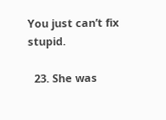You just can’t fix stupid.

  23. She was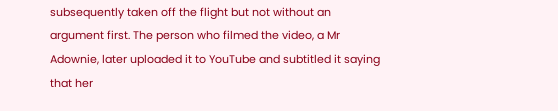subsequently taken off the flight but not without an argument first. The person who filmed the video, a Mr Adownie, later uploaded it to YouTube and subtitled it saying that her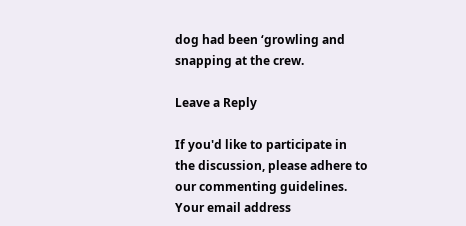dog had been ‘growling and snapping at the crew.

Leave a Reply

If you'd like to participate in the discussion, please adhere to our commenting guidelines. Your email address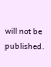will not be published.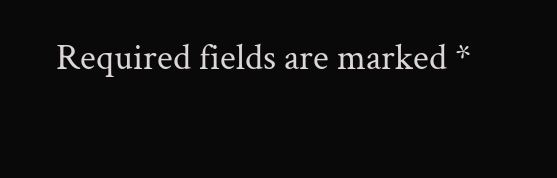Required fields are marked *